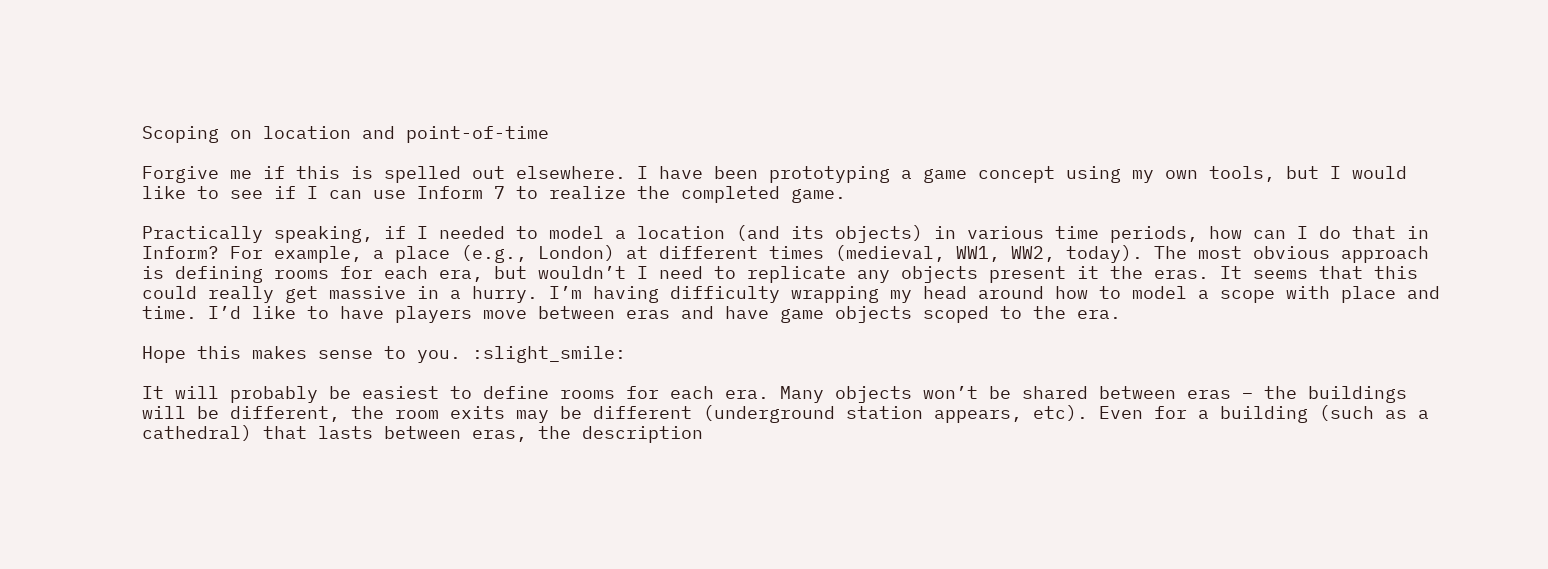Scoping on location and point-of-time

Forgive me if this is spelled out elsewhere. I have been prototyping a game concept using my own tools, but I would like to see if I can use Inform 7 to realize the completed game.

Practically speaking, if I needed to model a location (and its objects) in various time periods, how can I do that in Inform? For example, a place (e.g., London) at different times (medieval, WW1, WW2, today). The most obvious approach is defining rooms for each era, but wouldn’t I need to replicate any objects present it the eras. It seems that this could really get massive in a hurry. I’m having difficulty wrapping my head around how to model a scope with place and time. I’d like to have players move between eras and have game objects scoped to the era.

Hope this makes sense to you. :slight_smile:

It will probably be easiest to define rooms for each era. Many objects won’t be shared between eras – the buildings will be different, the room exits may be different (underground station appears, etc). Even for a building (such as a cathedral) that lasts between eras, the description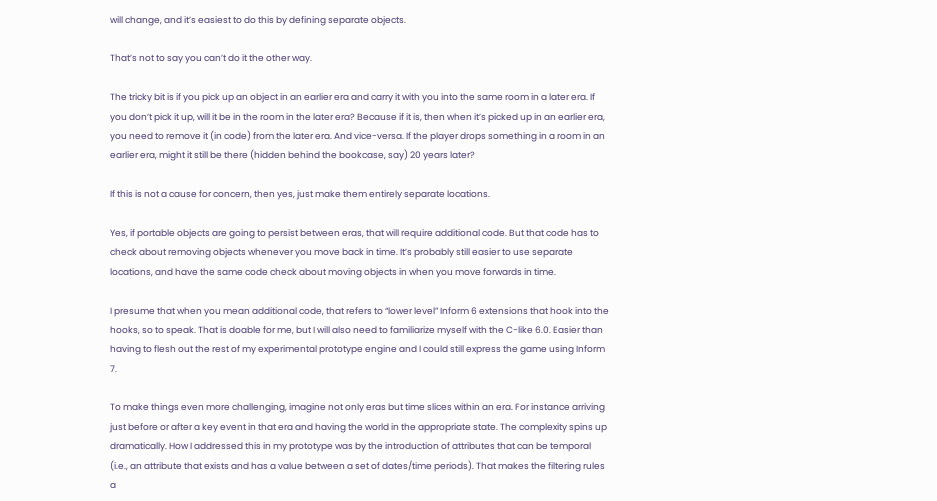will change, and it’s easiest to do this by defining separate objects.

That’s not to say you can’t do it the other way.

The tricky bit is if you pick up an object in an earlier era and carry it with you into the same room in a later era. If you don’t pick it up, will it be in the room in the later era? Because if it is, then when it’s picked up in an earlier era, you need to remove it (in code) from the later era. And vice-versa. If the player drops something in a room in an earlier era, might it still be there (hidden behind the bookcase, say) 20 years later?

If this is not a cause for concern, then yes, just make them entirely separate locations.

Yes, if portable objects are going to persist between eras, that will require additional code. But that code has to check about removing objects whenever you move back in time. It’s probably still easier to use separate locations, and have the same code check about moving objects in when you move forwards in time.

I presume that when you mean additional code, that refers to “lower level” Inform 6 extensions that hook into the hooks, so to speak. That is doable for me, but I will also need to familiarize myself with the C-like 6.0. Easier than having to flesh out the rest of my experimental prototype engine and I could still express the game using Inform 7.

To make things even more challenging, imagine not only eras but time slices within an era. For instance arriving just before or after a key event in that era and having the world in the appropriate state. The complexity spins up dramatically. How I addressed this in my prototype was by the introduction of attributes that can be temporal (i.e., an attribute that exists and has a value between a set of dates/time periods). That makes the filtering rules a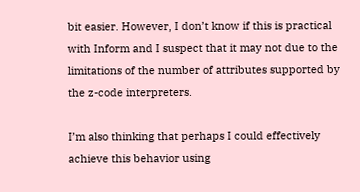bit easier. However, I don’t know if this is practical with Inform and I suspect that it may not due to the limitations of the number of attributes supported by the z-code interpreters.

I’m also thinking that perhaps I could effectively achieve this behavior using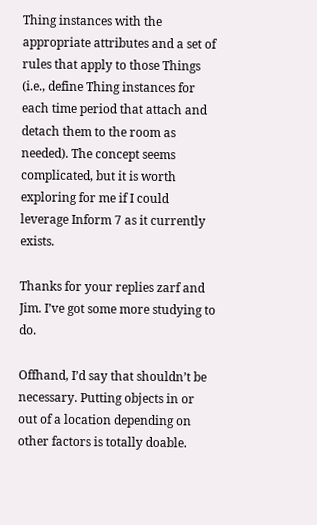Thing instances with the appropriate attributes and a set of rules that apply to those Things (i.e., define Thing instances for each time period that attach and detach them to the room as needed). The concept seems complicated, but it is worth exploring for me if I could leverage Inform 7 as it currently exists.

Thanks for your replies zarf and Jim. I’ve got some more studying to do.

Offhand, I’d say that shouldn’t be necessary. Putting objects in or out of a location depending on other factors is totally doable.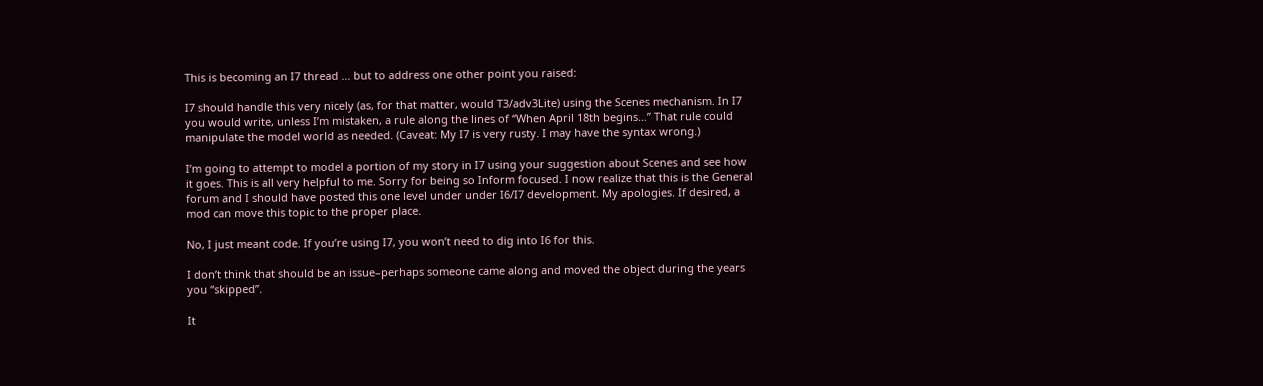This is becoming an I7 thread … but to address one other point you raised:

I7 should handle this very nicely (as, for that matter, would T3/adv3Lite) using the Scenes mechanism. In I7 you would write, unless I’m mistaken, a rule along the lines of “When April 18th begins…” That rule could manipulate the model world as needed. (Caveat: My I7 is very rusty. I may have the syntax wrong.)

I’m going to attempt to model a portion of my story in I7 using your suggestion about Scenes and see how it goes. This is all very helpful to me. Sorry for being so Inform focused. I now realize that this is the General forum and I should have posted this one level under under I6/I7 development. My apologies. If desired, a mod can move this topic to the proper place.

No, I just meant code. If you’re using I7, you won’t need to dig into I6 for this.

I don’t think that should be an issue–perhaps someone came along and moved the object during the years you “skipped”.

It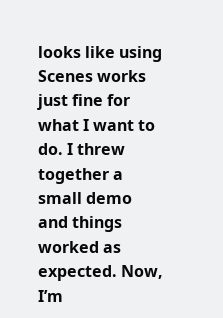looks like using Scenes works just fine for what I want to do. I threw together a small demo and things worked as expected. Now, I’m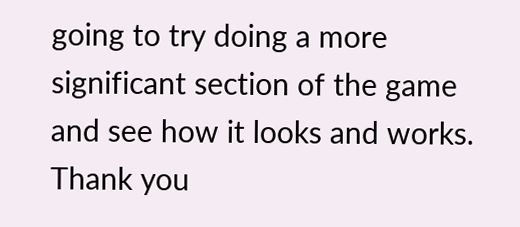going to try doing a more significant section of the game and see how it looks and works. Thank you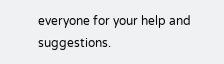everyone for your help and suggestions.